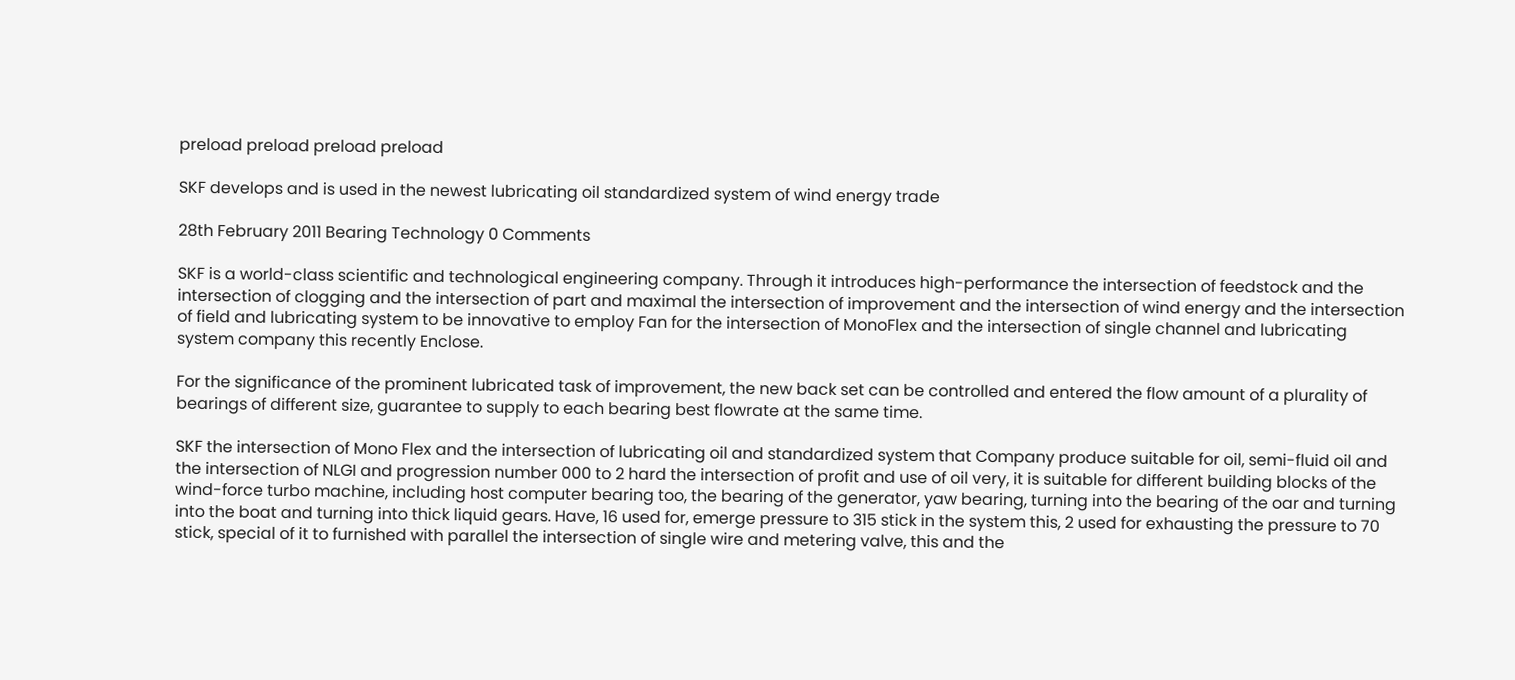preload preload preload preload

SKF develops and is used in the newest lubricating oil standardized system of wind energy trade

28th February 2011 Bearing Technology 0 Comments

SKF is a world-class scientific and technological engineering company. Through it introduces high-performance the intersection of feedstock and the intersection of clogging and the intersection of part and maximal the intersection of improvement and the intersection of wind energy and the intersection of field and lubricating system to be innovative to employ Fan for the intersection of MonoFlex and the intersection of single channel and lubricating system company this recently Enclose.

For the significance of the prominent lubricated task of improvement, the new back set can be controlled and entered the flow amount of a plurality of bearings of different size, guarantee to supply to each bearing best flowrate at the same time.

SKF the intersection of Mono Flex and the intersection of lubricating oil and standardized system that Company produce suitable for oil, semi-fluid oil and the intersection of NLGI and progression number 000 to 2 hard the intersection of profit and use of oil very, it is suitable for different building blocks of the wind-force turbo machine, including host computer bearing too, the bearing of the generator, yaw bearing, turning into the bearing of the oar and turning into the boat and turning into thick liquid gears. Have, 16 used for, emerge pressure to 315 stick in the system this, 2 used for exhausting the pressure to 70 stick, special of it to furnished with parallel the intersection of single wire and metering valve, this and the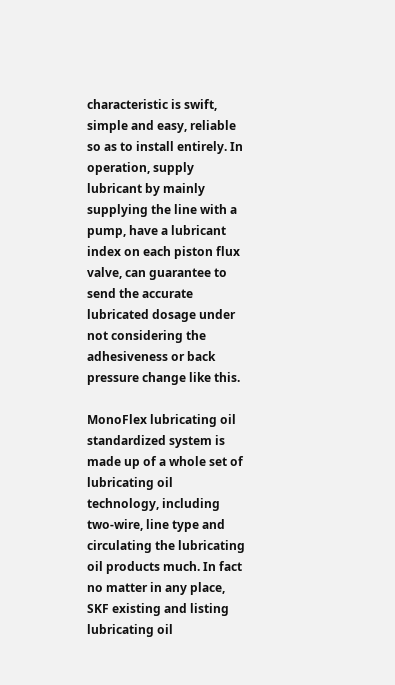characteristic is swift, simple and easy, reliable so as to install entirely. In operation, supply lubricant by mainly supplying the line with a pump, have a lubricant index on each piston flux valve, can guarantee to send the accurate lubricated dosage under not considering the adhesiveness or back pressure change like this.

MonoFlex lubricating oil standardized system is made up of a whole set of lubricating oil technology, including two-wire, line type and circulating the lubricating oil products much. In fact no matter in any place, SKF existing and listing lubricating oil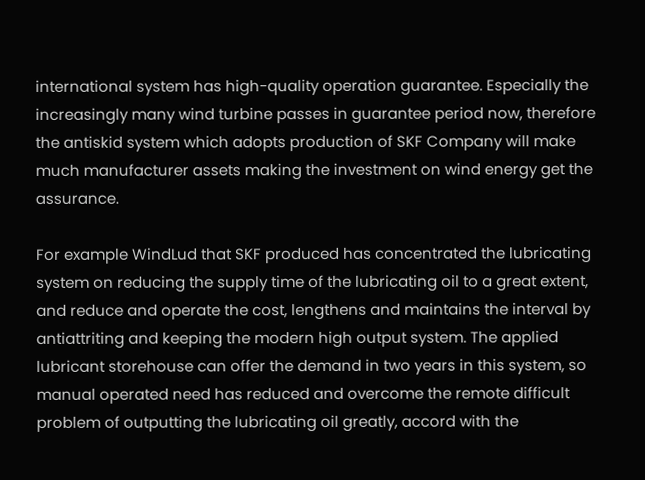international system has high-quality operation guarantee. Especially the increasingly many wind turbine passes in guarantee period now, therefore the antiskid system which adopts production of SKF Company will make much manufacturer assets making the investment on wind energy get the assurance.

For example WindLud that SKF produced has concentrated the lubricating system on reducing the supply time of the lubricating oil to a great extent, and reduce and operate the cost, lengthens and maintains the interval by antiattriting and keeping the modern high output system. The applied lubricant storehouse can offer the demand in two years in this system, so manual operated need has reduced and overcome the remote difficult problem of outputting the lubricating oil greatly, accord with the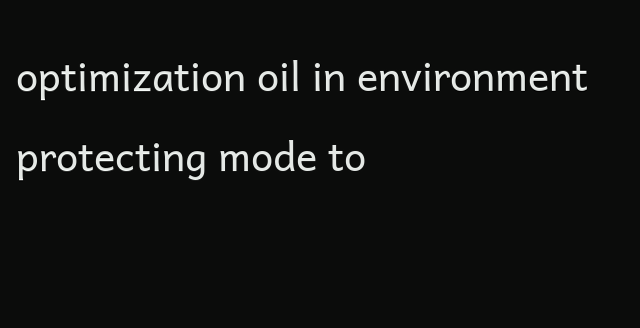optimization oil in environment protecting mode to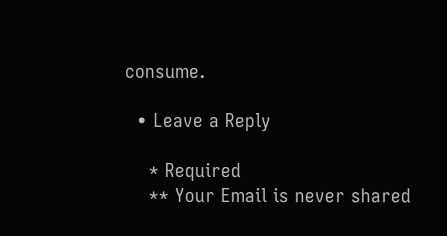consume.

  • Leave a Reply

    * Required
    ** Your Email is never shared